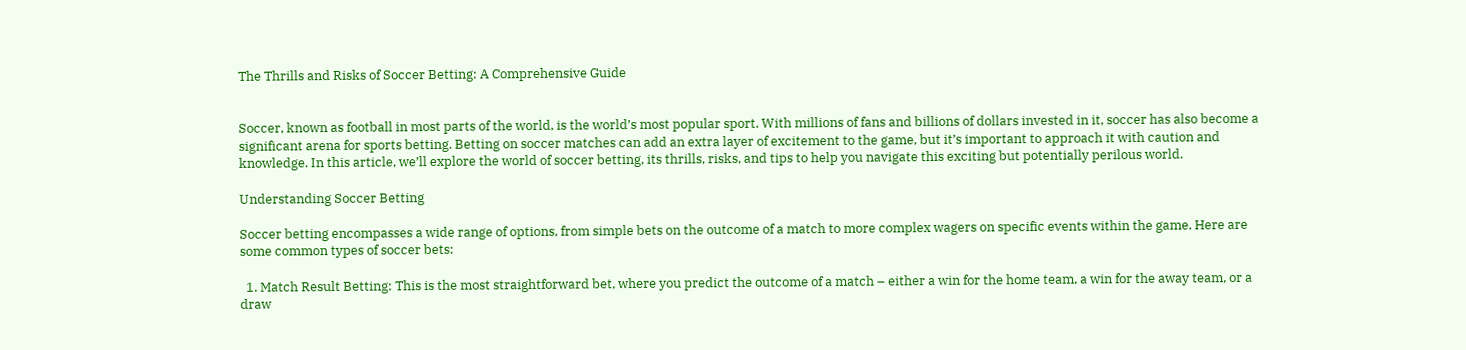The Thrills and Risks of Soccer Betting: A Comprehensive Guide


Soccer, known as football in most parts of the world, is the world’s most popular sport. With millions of fans and billions of dollars invested in it, soccer has also become a significant arena for sports betting. Betting on soccer matches can add an extra layer of excitement to the game, but it’s important to approach it with caution and knowledge. In this article, we’ll explore the world of soccer betting, its thrills, risks, and tips to help you navigate this exciting but potentially perilous world.

Understanding Soccer Betting

Soccer betting encompasses a wide range of options, from simple bets on the outcome of a match to more complex wagers on specific events within the game. Here are some common types of soccer bets:

  1. Match Result Betting: This is the most straightforward bet, where you predict the outcome of a match – either a win for the home team, a win for the away team, or a draw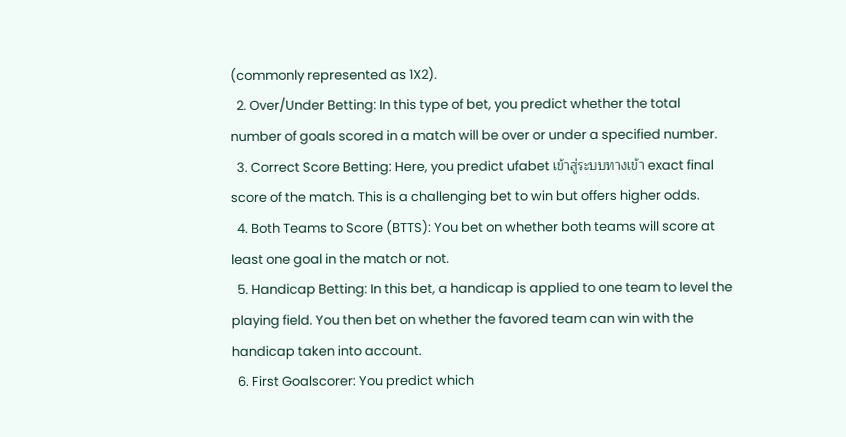(commonly represented as 1X2).
  2. Over/Under Betting: In this type of bet, you predict whether the total number of goals scored in a match will be over or under a specified number.
  3. Correct Score Betting: Here, you predict ufabet เข้าสู่ระบบทางเข้า exact final score of the match. This is a challenging bet to win but offers higher odds.
  4. Both Teams to Score (BTTS): You bet on whether both teams will score at least one goal in the match or not.
  5. Handicap Betting: In this bet, a handicap is applied to one team to level the playing field. You then bet on whether the favored team can win with the handicap taken into account.
  6. First Goalscorer: You predict which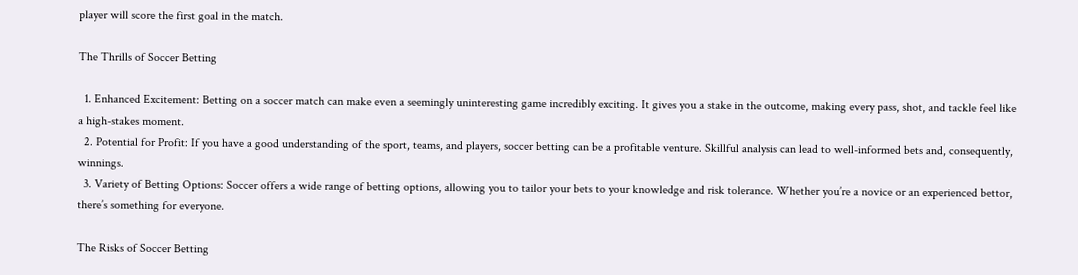player will score the first goal in the match.

The Thrills of Soccer Betting

  1. Enhanced Excitement: Betting on a soccer match can make even a seemingly uninteresting game incredibly exciting. It gives you a stake in the outcome, making every pass, shot, and tackle feel like a high-stakes moment.
  2. Potential for Profit: If you have a good understanding of the sport, teams, and players, soccer betting can be a profitable venture. Skillful analysis can lead to well-informed bets and, consequently, winnings.
  3. Variety of Betting Options: Soccer offers a wide range of betting options, allowing you to tailor your bets to your knowledge and risk tolerance. Whether you’re a novice or an experienced bettor, there’s something for everyone.

The Risks of Soccer Betting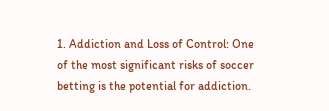1. Addiction and Loss of Control: One of the most significant risks of soccer betting is the potential for addiction.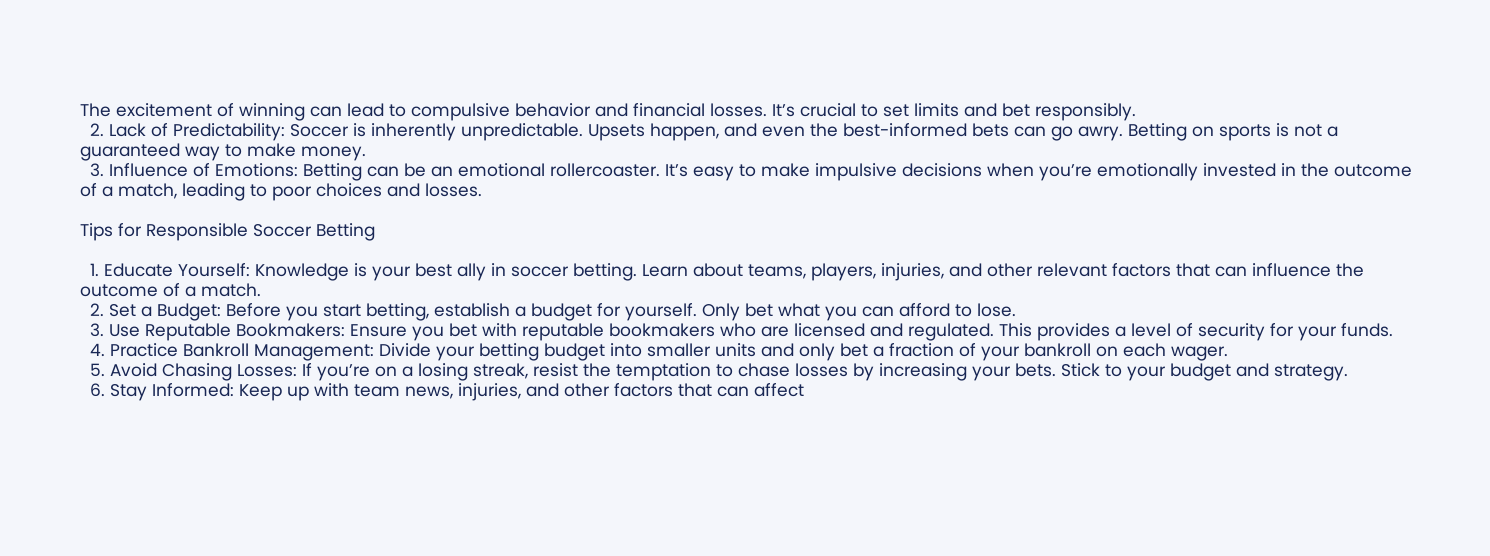The excitement of winning can lead to compulsive behavior and financial losses. It’s crucial to set limits and bet responsibly.
  2. Lack of Predictability: Soccer is inherently unpredictable. Upsets happen, and even the best-informed bets can go awry. Betting on sports is not a guaranteed way to make money.
  3. Influence of Emotions: Betting can be an emotional rollercoaster. It’s easy to make impulsive decisions when you’re emotionally invested in the outcome of a match, leading to poor choices and losses.

Tips for Responsible Soccer Betting

  1. Educate Yourself: Knowledge is your best ally in soccer betting. Learn about teams, players, injuries, and other relevant factors that can influence the outcome of a match.
  2. Set a Budget: Before you start betting, establish a budget for yourself. Only bet what you can afford to lose.
  3. Use Reputable Bookmakers: Ensure you bet with reputable bookmakers who are licensed and regulated. This provides a level of security for your funds.
  4. Practice Bankroll Management: Divide your betting budget into smaller units and only bet a fraction of your bankroll on each wager.
  5. Avoid Chasing Losses: If you’re on a losing streak, resist the temptation to chase losses by increasing your bets. Stick to your budget and strategy.
  6. Stay Informed: Keep up with team news, injuries, and other factors that can affect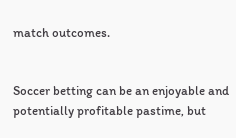match outcomes.


Soccer betting can be an enjoyable and potentially profitable pastime, but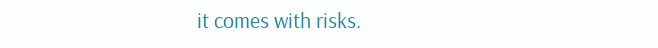it comes with risks.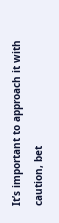It’s important to approach it with caution, bet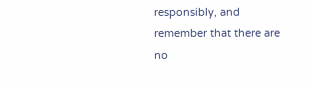responsibly, and remember that there are no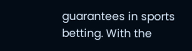guarantees in sports betting. With the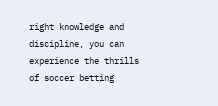right knowledge and discipline, you can experience the thrills of soccer betting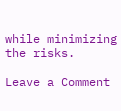while minimizing the risks.

Leave a Comment